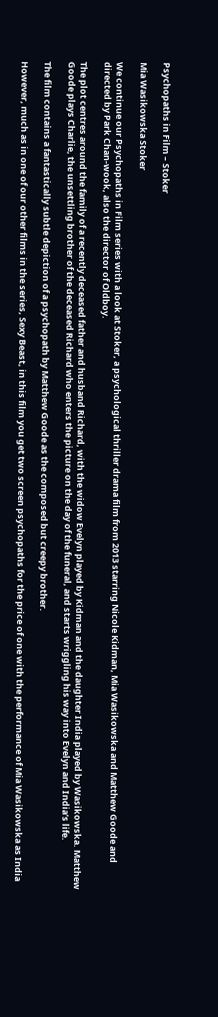Psychopaths in Film – Stoker

Mia Wasikowska Stoker

We continue our Psychopaths in Film series with a look at Stoker, a psychological thriller drama film from 2013 starring Nicole Kidman, Mia Wasikowska and Matthew Goode and directed by Park Chan-wook, also the director of Oldboy.

The plot centres around the family of a recently deceased father and husband Richard, with the widow Evelyn played by Kidman and the daughter India played by Wasikowska. Matthew Goode plays Charlie, the unsettling brother of the deceased Richard who enters the picture on the day of the funeral, and starts wriggling his way into Evelyn and India’s life.

The film contains a fantastically subtle depiction of a psychopath by Matthew Goode as the composed but creepy brother.

However, much as in one of our other films in the series, Sexy Beast, in this film you get two screen psychopaths for the price of one with the performance of Mia Wasikowska as India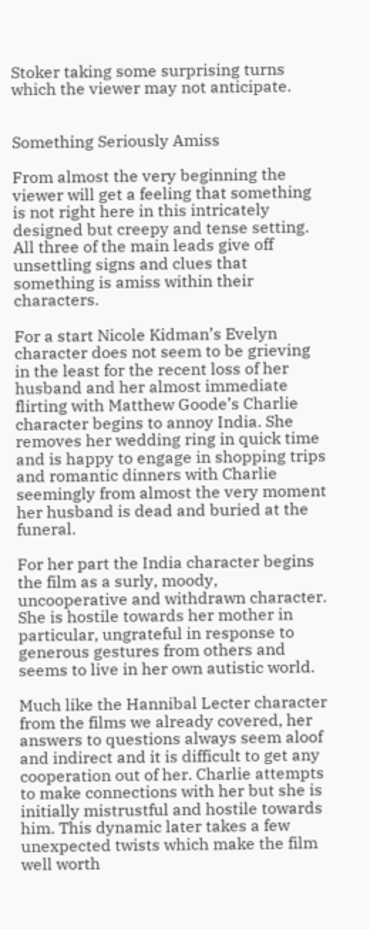Stoker taking some surprising turns which the viewer may not anticipate.


Something Seriously Amiss

From almost the very beginning the viewer will get a feeling that something is not right here in this intricately designed but creepy and tense setting. All three of the main leads give off unsettling signs and clues that something is amiss within their characters.

For a start Nicole Kidman’s Evelyn character does not seem to be grieving in the least for the recent loss of her husband and her almost immediate flirting with Matthew Goode’s Charlie character begins to annoy India. She removes her wedding ring in quick time and is happy to engage in shopping trips and romantic dinners with Charlie seemingly from almost the very moment her husband is dead and buried at the funeral.

For her part the India character begins the film as a surly, moody, uncooperative and withdrawn character. She is hostile towards her mother in particular, ungrateful in response to generous gestures from others and seems to live in her own autistic world.

Much like the Hannibal Lecter character from the films we already covered, her answers to questions always seem aloof and indirect and it is difficult to get any cooperation out of her. Charlie attempts to make connections with her but she is initially mistrustful and hostile towards him. This dynamic later takes a few unexpected twists which make the film well worth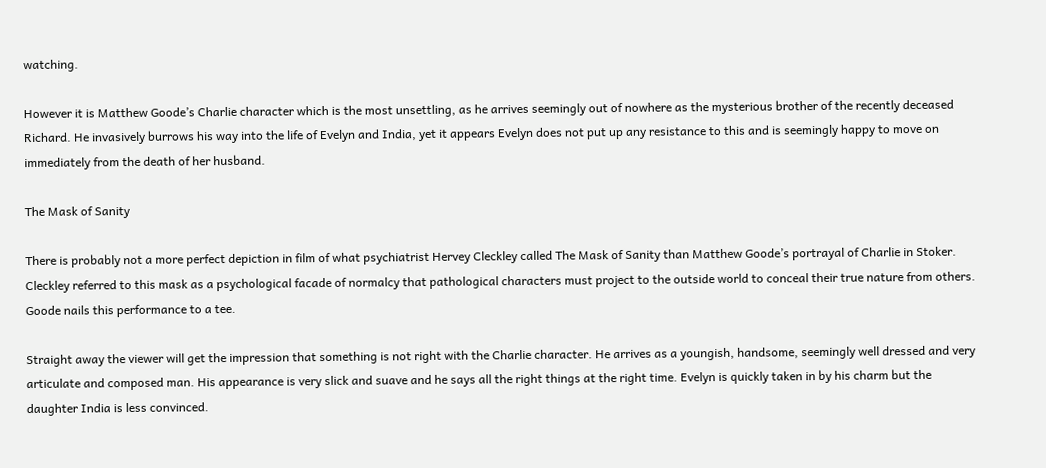watching.

However it is Matthew Goode’s Charlie character which is the most unsettling, as he arrives seemingly out of nowhere as the mysterious brother of the recently deceased Richard. He invasively burrows his way into the life of Evelyn and India, yet it appears Evelyn does not put up any resistance to this and is seemingly happy to move on immediately from the death of her husband.

The Mask of Sanity

There is probably not a more perfect depiction in film of what psychiatrist Hervey Cleckley called The Mask of Sanity than Matthew Goode’s portrayal of Charlie in Stoker. Cleckley referred to this mask as a psychological facade of normalcy that pathological characters must project to the outside world to conceal their true nature from others. Goode nails this performance to a tee.

Straight away the viewer will get the impression that something is not right with the Charlie character. He arrives as a youngish, handsome, seemingly well dressed and very articulate and composed man. His appearance is very slick and suave and he says all the right things at the right time. Evelyn is quickly taken in by his charm but the daughter India is less convinced.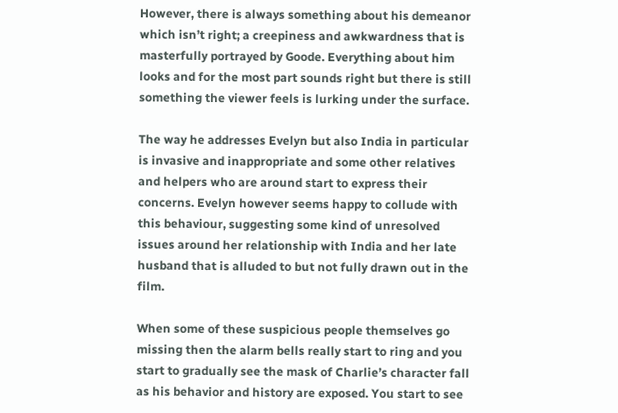However, there is always something about his demeanor which isn’t right; a creepiness and awkwardness that is masterfully portrayed by Goode. Everything about him looks and for the most part sounds right but there is still something the viewer feels is lurking under the surface.

The way he addresses Evelyn but also India in particular is invasive and inappropriate and some other relatives and helpers who are around start to express their concerns. Evelyn however seems happy to collude with this behaviour, suggesting some kind of unresolved issues around her relationship with India and her late husband that is alluded to but not fully drawn out in the film.

When some of these suspicious people themselves go missing then the alarm bells really start to ring and you start to gradually see the mask of Charlie’s character fall as his behavior and history are exposed. You start to see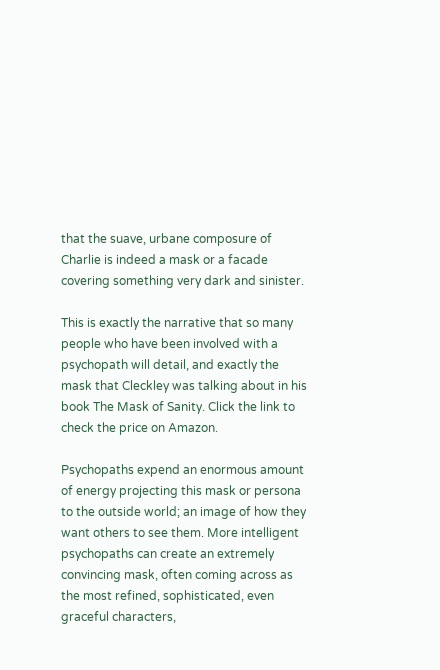that the suave, urbane composure of Charlie is indeed a mask or a facade covering something very dark and sinister.

This is exactly the narrative that so many people who have been involved with a psychopath will detail, and exactly the mask that Cleckley was talking about in his book The Mask of Sanity. Click the link to check the price on Amazon.

Psychopaths expend an enormous amount of energy projecting this mask or persona to the outside world; an image of how they want others to see them. More intelligent psychopaths can create an extremely convincing mask, often coming across as the most refined, sophisticated, even graceful characters,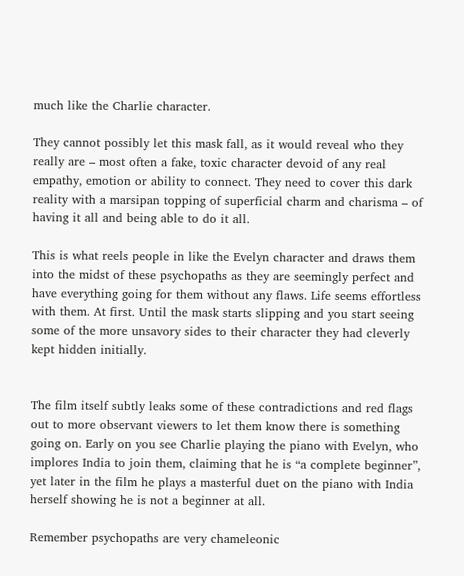much like the Charlie character.

They cannot possibly let this mask fall, as it would reveal who they really are – most often a fake, toxic character devoid of any real empathy, emotion or ability to connect. They need to cover this dark reality with a marsipan topping of superficial charm and charisma – of having it all and being able to do it all.

This is what reels people in like the Evelyn character and draws them into the midst of these psychopaths as they are seemingly perfect and have everything going for them without any flaws. Life seems effortless with them. At first. Until the mask starts slipping and you start seeing some of the more unsavory sides to their character they had cleverly kept hidden initially.


The film itself subtly leaks some of these contradictions and red flags out to more observant viewers to let them know there is something going on. Early on you see Charlie playing the piano with Evelyn, who implores India to join them, claiming that he is “a complete beginner”, yet later in the film he plays a masterful duet on the piano with India herself showing he is not a beginner at all.

Remember psychopaths are very chameleonic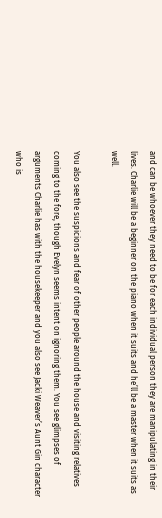and can be whoever they need to be for each individual person they are manipulating in their lives. Charlie will be a beginner on the piano when it suits and he’ll be a master when it suits as well.

You also see the suspicions and fear of other people around the house and visiting relatives coming to the fore, though Evelyn seems intent on ignoring them. You see glimpses of arguments Charlie has with the housekeeper and you also see Jacki Weaver’s Aunt Gin character who is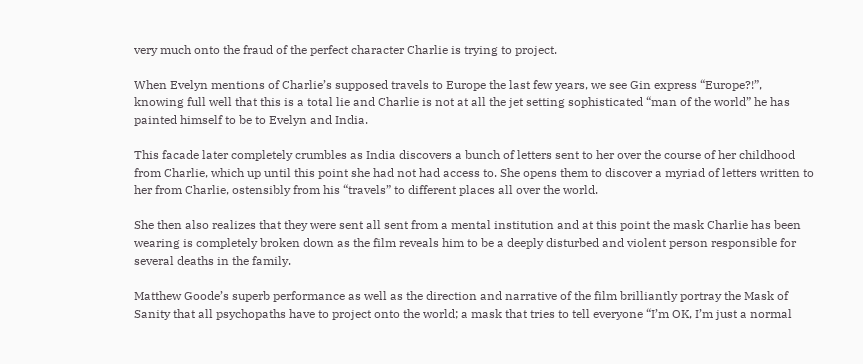very much onto the fraud of the perfect character Charlie is trying to project.

When Evelyn mentions of Charlie’s supposed travels to Europe the last few years, we see Gin express “Europe?!”, knowing full well that this is a total lie and Charlie is not at all the jet setting sophisticated “man of the world” he has painted himself to be to Evelyn and India.

This facade later completely crumbles as India discovers a bunch of letters sent to her over the course of her childhood from Charlie, which up until this point she had not had access to. She opens them to discover a myriad of letters written to her from Charlie, ostensibly from his “travels” to different places all over the world.

She then also realizes that they were sent all sent from a mental institution and at this point the mask Charlie has been wearing is completely broken down as the film reveals him to be a deeply disturbed and violent person responsible for several deaths in the family.

Matthew Goode’s superb performance as well as the direction and narrative of the film brilliantly portray the Mask of Sanity that all psychopaths have to project onto the world; a mask that tries to tell everyone “I’m OK, I’m just a normal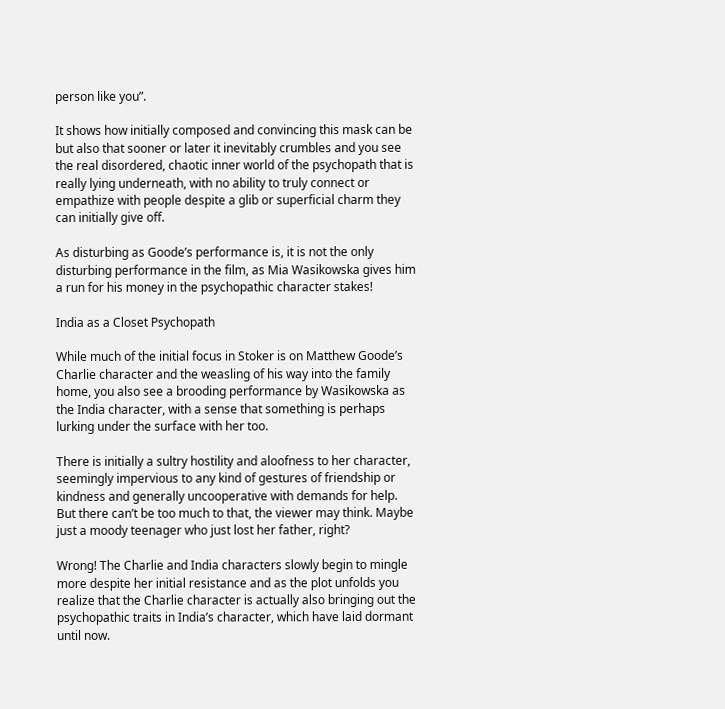person like you”.

It shows how initially composed and convincing this mask can be but also that sooner or later it inevitably crumbles and you see the real disordered, chaotic inner world of the psychopath that is really lying underneath, with no ability to truly connect or empathize with people despite a glib or superficial charm they can initially give off.

As disturbing as Goode’s performance is, it is not the only disturbing performance in the film, as Mia Wasikowska gives him a run for his money in the psychopathic character stakes!

India as a Closet Psychopath

While much of the initial focus in Stoker is on Matthew Goode’s Charlie character and the weasling of his way into the family home, you also see a brooding performance by Wasikowska as the India character, with a sense that something is perhaps lurking under the surface with her too.

There is initially a sultry hostility and aloofness to her character, seemingly impervious to any kind of gestures of friendship or kindness and generally uncooperative with demands for help. But there can’t be too much to that, the viewer may think. Maybe just a moody teenager who just lost her father, right?

Wrong! The Charlie and India characters slowly begin to mingle more despite her initial resistance and as the plot unfolds you realize that the Charlie character is actually also bringing out the psychopathic traits in India’s character, which have laid dormant until now.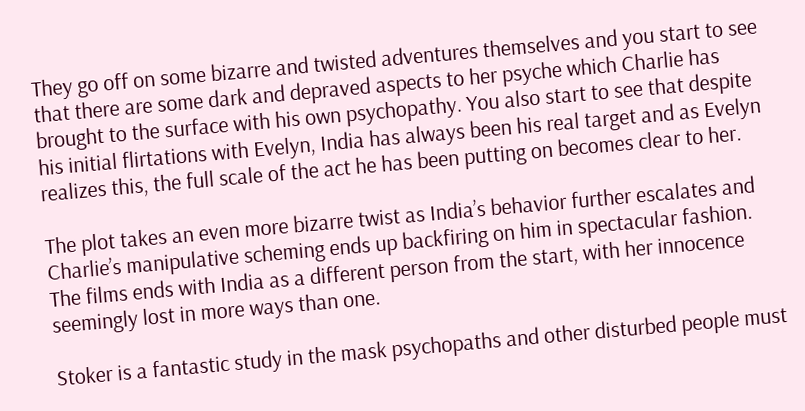They go off on some bizarre and twisted adventures themselves and you start to see that there are some dark and depraved aspects to her psyche which Charlie has brought to the surface with his own psychopathy. You also start to see that despite his initial flirtations with Evelyn, India has always been his real target and as Evelyn realizes this, the full scale of the act he has been putting on becomes clear to her.

The plot takes an even more bizarre twist as India’s behavior further escalates and Charlie’s manipulative scheming ends up backfiring on him in spectacular fashion. The films ends with India as a different person from the start, with her innocence seemingly lost in more ways than one.

Stoker is a fantastic study in the mask psychopaths and other disturbed people must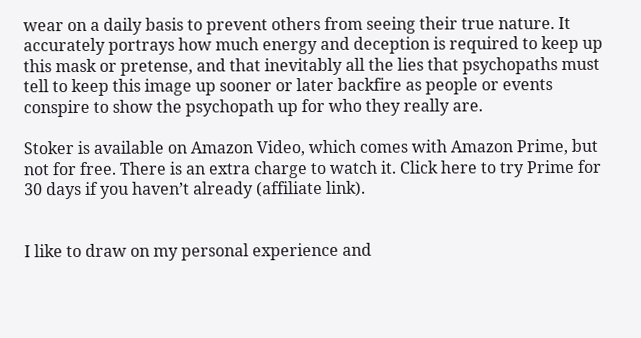wear on a daily basis to prevent others from seeing their true nature. It accurately portrays how much energy and deception is required to keep up this mask or pretense, and that inevitably all the lies that psychopaths must tell to keep this image up sooner or later backfire as people or events conspire to show the psychopath up for who they really are.

Stoker is available on Amazon Video, which comes with Amazon Prime, but not for free. There is an extra charge to watch it. Click here to try Prime for 30 days if you haven’t already (affiliate link).


I like to draw on my personal experience and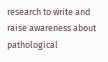research to write and raise awareness about pathological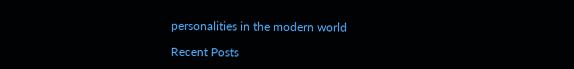personalities in the modern world

Recent Posts